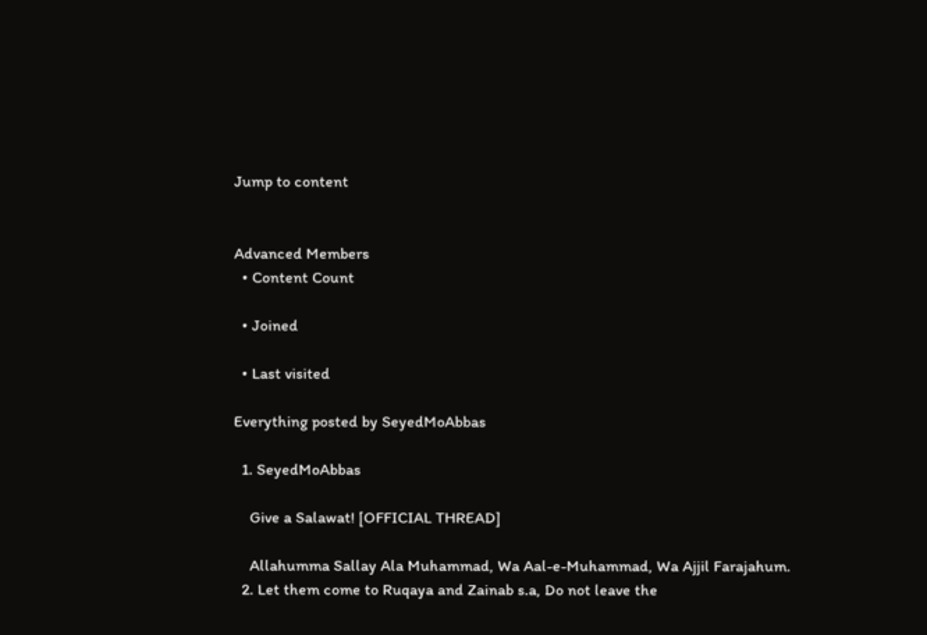Jump to content


Advanced Members
  • Content Count

  • Joined

  • Last visited

Everything posted by SeyedMoAbbas

  1. SeyedMoAbbas

    Give a Salawat! [OFFICIAL THREAD]

    Allahumma Sallay Ala Muhammad, Wa Aal-e-Muhammad, Wa Ajjil Farajahum.
  2. Let them come to Ruqaya and Zainab s.a, Do not leave the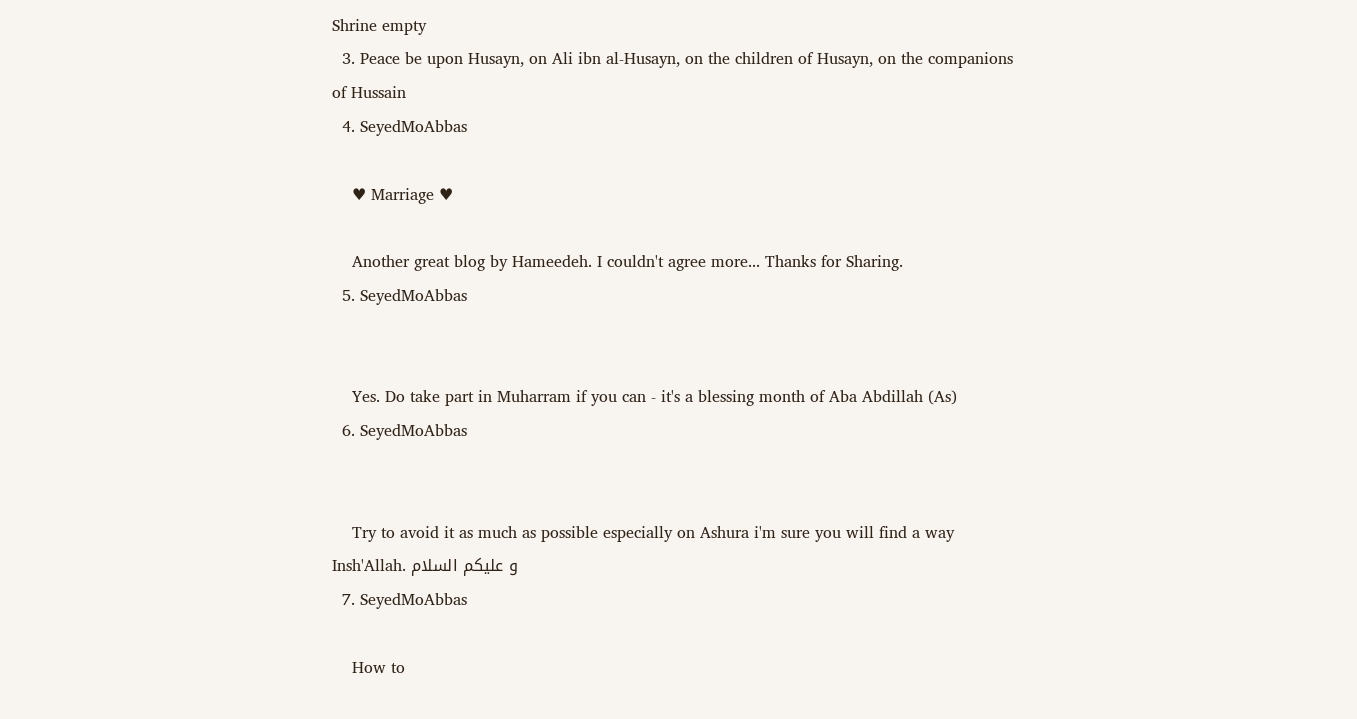Shrine empty
  3. Peace be upon Husayn, on Ali ibn al-Husayn, on the children of Husayn, on the companions of Hussain
  4. SeyedMoAbbas

    ♥ Marriage ♥

    Another great blog by Hameedeh. I couldn't agree more... Thanks for Sharing.
  5. SeyedMoAbbas


    Yes. Do take part in Muharram if you can - it's a blessing month of Aba Abdillah (As)
  6. SeyedMoAbbas


    Try to avoid it as much as possible especially on Ashura i'm sure you will find a way Insh'Allah. و علیکم السلام
  7. SeyedMoAbbas

    How to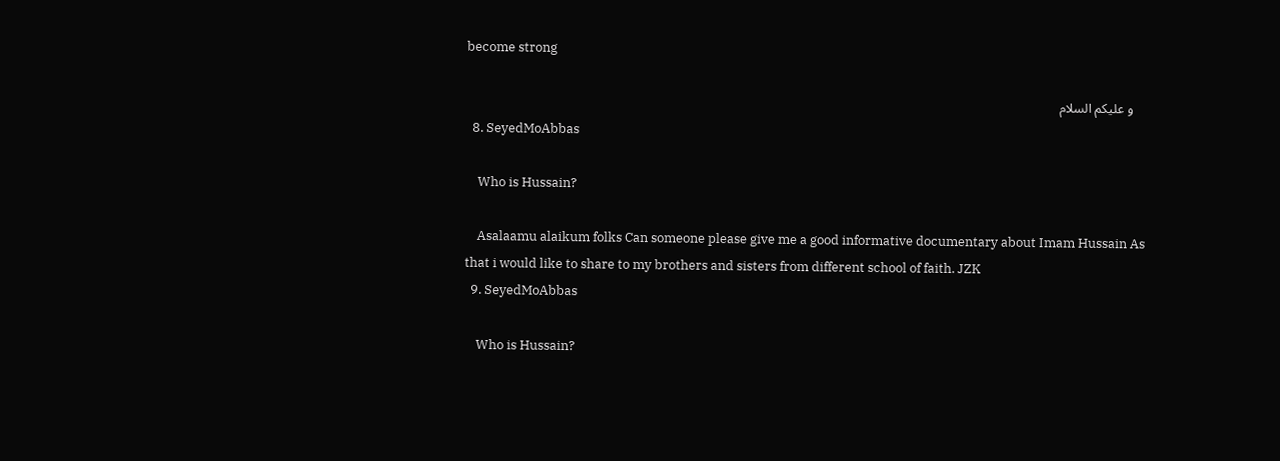become strong

    و علیکم السلام
  8. SeyedMoAbbas

    Who is Hussain?

    Asalaamu alaikum folks Can someone please give me a good informative documentary about Imam Hussain As that i would like to share to my brothers and sisters from different school of faith. JZK
  9. SeyedMoAbbas

    Who is Hussain?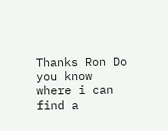Thanks Ron Do you know where i can find a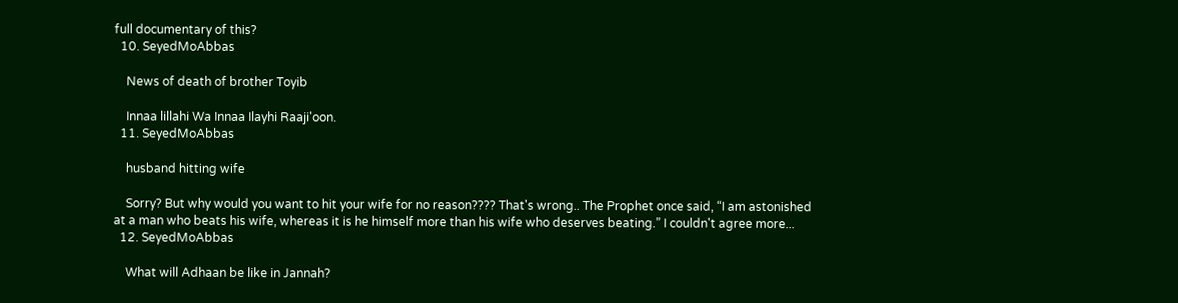full documentary of this?
  10. SeyedMoAbbas

    News of death of brother Toyib

    Innaa lillahi Wa Innaa Ilayhi Raaji'oon.
  11. SeyedMoAbbas

    husband hitting wife

    Sorry? But why would you want to hit your wife for no reason???? That's wrong.. The Prophet once said, “I am astonished at a man who beats his wife, whereas it is he himself more than his wife who deserves beating.” I couldn't agree more...
  12. SeyedMoAbbas

    What will Adhaan be like in Jannah?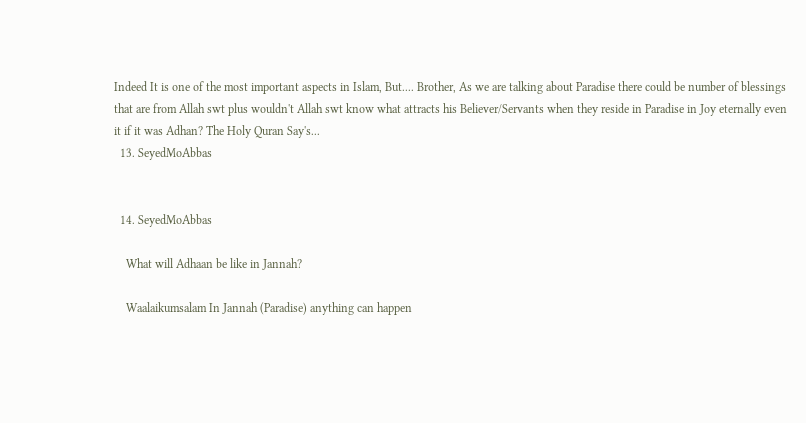Indeed It is one of the most important aspects in Islam, But.... Brother, As we are talking about Paradise there could be number of blessings that are from Allah swt plus wouldn't Allah swt know what attracts his Believer/Servants when they reside in Paradise in Joy eternally even it if it was Adhan? The Holy Quran Say's...
  13. SeyedMoAbbas


  14. SeyedMoAbbas

    What will Adhaan be like in Jannah?

    Waalaikumsalam In Jannah (Paradise) anything can happen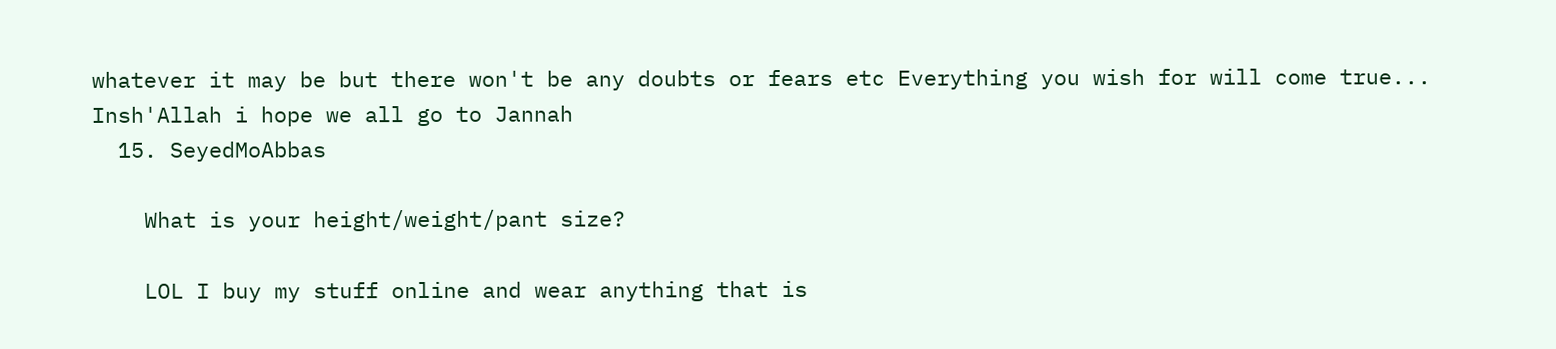whatever it may be but there won't be any doubts or fears etc Everything you wish for will come true... Insh'Allah i hope we all go to Jannah
  15. SeyedMoAbbas

    What is your height/weight/pant size?

    LOL I buy my stuff online and wear anything that is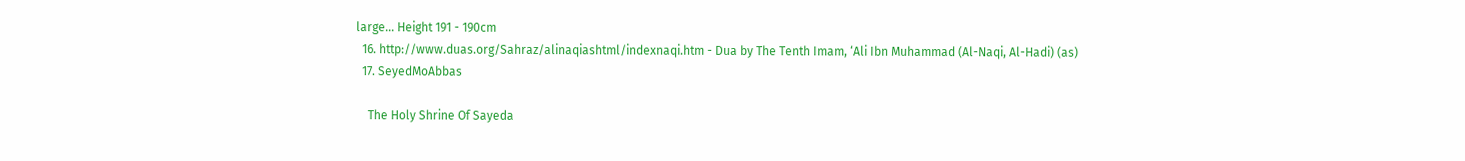large... Height 191 - 190cm
  16. http://www.duas.org/Sahraz/alinaqiashtml/indexnaqi.htm - Dua by The Tenth Imam, ‘Ali Ibn Muhammad (Al-Naqi, Al-Hadi) (as)
  17. SeyedMoAbbas

    The Holy Shrine Of Sayeda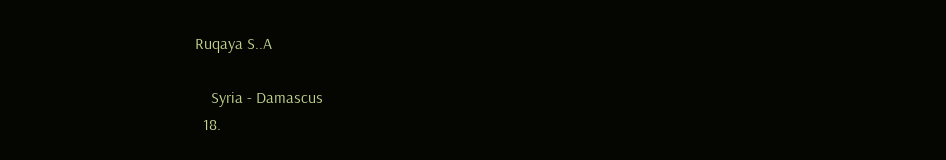Ruqaya S..A

    Syria - Damascus
  18.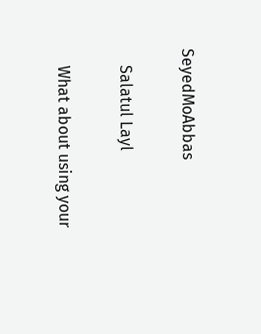SeyedMoAbbas

    Salatul Layl

    What about using your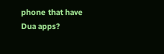phone that have Dua apps?